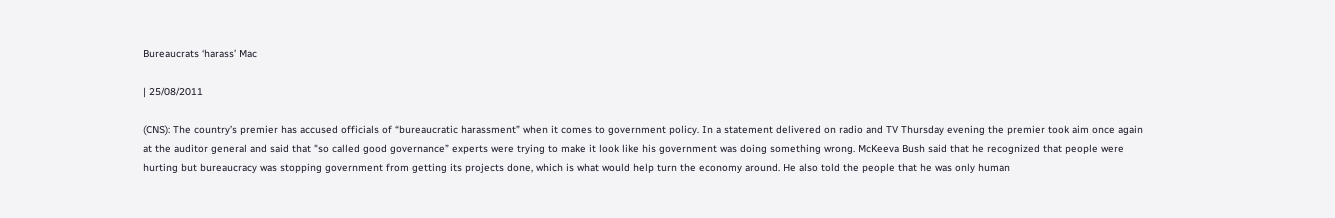Bureaucrats ‘harass’ Mac

| 25/08/2011

(CNS): The country’s premier has accused officials of “bureaucratic harassment” when it comes to government policy. In a statement delivered on radio and TV Thursday evening the premier took aim once again at the auditor general and said that "so called good governance” experts were trying to make it look like his government was doing something wrong. McKeeva Bush said that he recognized that people were hurting but bureaucracy was stopping government from getting its projects done, which is what would help turn the economy around. He also told the people that he was only human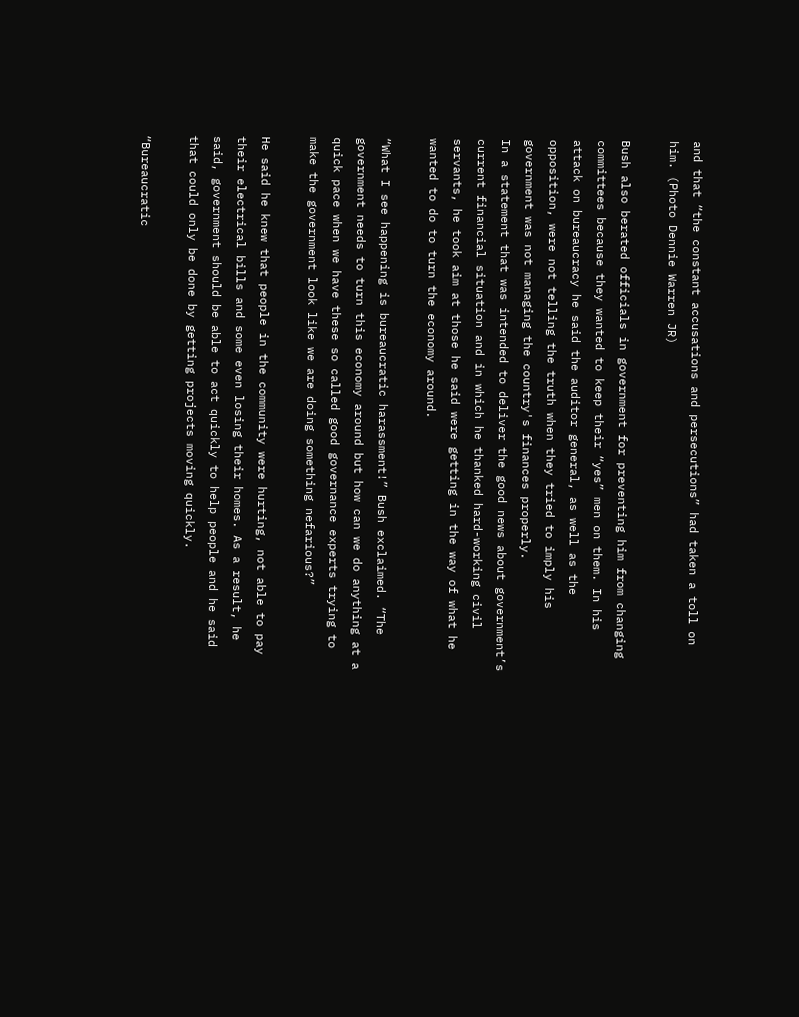and that “the constant accusations and persecutions” had taken a toll on him. (Photo Dennie Warren JR)

Bush also berated officials in government for preventing him from changing committees because they wanted to keep their “yes” men on them. In his attack on bureaucracy he said the auditor general, as well as the opposition, were not telling the truth when they tried to imply his government was not managing the country's finances properly.
In a statement that was intended to deliver the good news about government’s current financial situation and in which he thanked hard-working civil servants, he took aim at those he said were getting in the way of what he wanted to do to turn the economy around.

“What I see happening is bureaucratic harassment!” Bush exclaimed. “The government needs to turn this economy around but how can we do anything at a quick pace when we have these so called good governance experts trying to make the government look like we are doing something nefarious?”

He said he knew that people in the community were hurting, not able to pay their electrical bills and some even losing their homes. As a result, he said, government should be able to act quickly to help people and he said that could only be done by getting projects moving quickly.

“Bureaucratic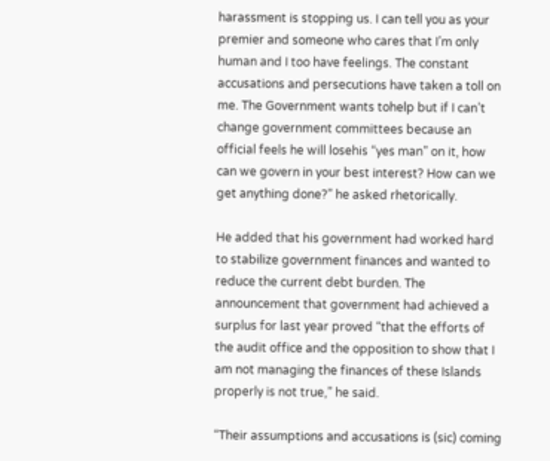harassment is stopping us. I can tell you as your premier and someone who cares that I’m only human and I too have feelings. The constant accusations and persecutions have taken a toll on me. The Government wants tohelp but if I can’t change government committees because an official feels he will losehis “yes man” on it, how can we govern in your best interest? How can we get anything done?” he asked rhetorically.

He added that his government had worked hard to stabilize government finances and wanted to reduce the current debt burden. The announcement that government had achieved a surplus for last year proved “that the efforts of the audit office and the opposition to show that I am not managing the finances of these Islands properly is not true,” he said.

“Their assumptions and accusations is (sic) coming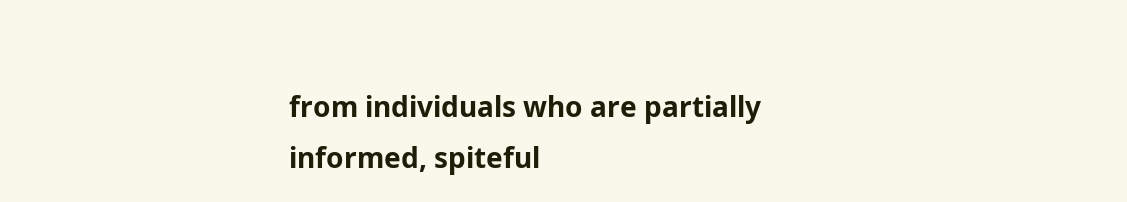from individuals who are partially informed, spiteful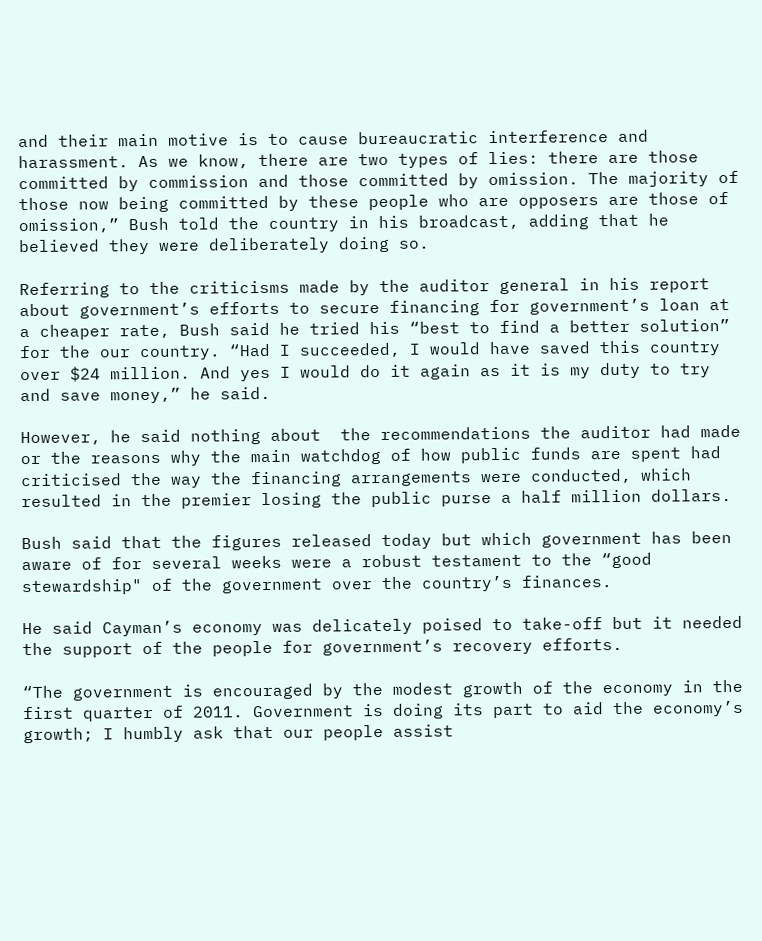and their main motive is to cause bureaucratic interference and harassment. As we know, there are two types of lies: there are those committed by commission and those committed by omission. The majority of those now being committed by these people who are opposers are those of omission,” Bush told the country in his broadcast, adding that he believed they were deliberately doing so.

Referring to the criticisms made by the auditor general in his report about government’s efforts to secure financing for government’s loan at a cheaper rate, Bush said he tried his “best to find a better solution” for the our country. “Had I succeeded, I would have saved this country over $24 million. And yes I would do it again as it is my duty to try and save money,” he said.

However, he said nothing about  the recommendations the auditor had made or the reasons why the main watchdog of how public funds are spent had criticised the way the financing arrangements were conducted, which resulted in the premier losing the public purse a half million dollars.

Bush said that the figures released today but which government has been aware of for several weeks were a robust testament to the “good stewardship" of the government over the country’s finances.

He said Cayman’s economy was delicately poised to take-off but it needed the support of the people for government’s recovery efforts.

“The government is encouraged by the modest growth of the economy in the first quarter of 2011. Government is doing its part to aid the economy’s growth; I humbly ask that our people assist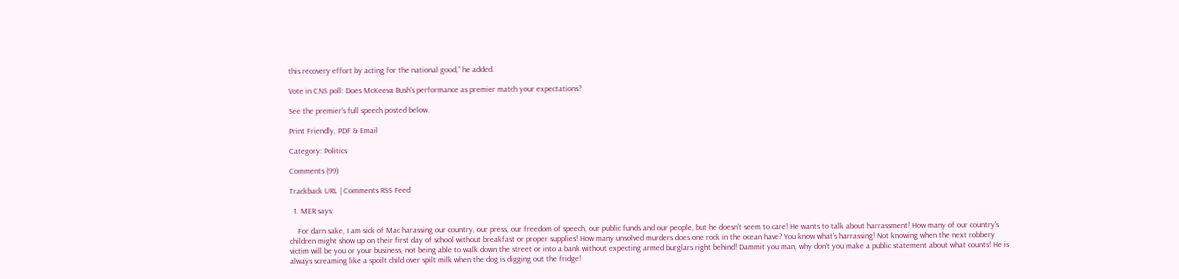this recovery effort by acting for the national good,” he added.

Vote in CNS poll: Does McKeeva Bush's performance as premier match your expectations?

See the premier's full speech posted below.

Print Friendly, PDF & Email

Category: Politics

Comments (99)

Trackback URL | Comments RSS Feed

  1. MER says:

    For darn sake, I am sick of Mac harassing our country, our press, our freedom of speech, our public funds and our people, but he doesn't seem to care! He wants to talk about harrassment! How many of our country's children might show up on their first day of school without breakfast or proper supplies! How many unsolved murders does one rock in the ocean have? You know what's harrassing! Not knowing when the next robbery victim will be you or your business, not being able to walk down the street or into a bank without expecting armed burglars right behind! Dammit you man, why don't you make a public statement about what counts! He is always screaming like a spoilt child over spilt milk when the dog is digging out the fridge!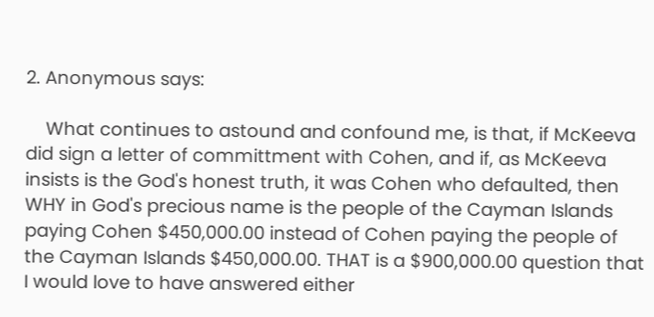2. Anonymous says:

    What continues to astound and confound me, is that, if McKeeva did sign a letter of committment with Cohen, and if, as McKeeva insists is the God's honest truth, it was Cohen who defaulted, then WHY in God's precious name is the people of the Cayman Islands paying Cohen $450,000.00 instead of Cohen paying the people of the Cayman Islands $450,000.00. THAT is a $900,000.00 question that I would love to have answered either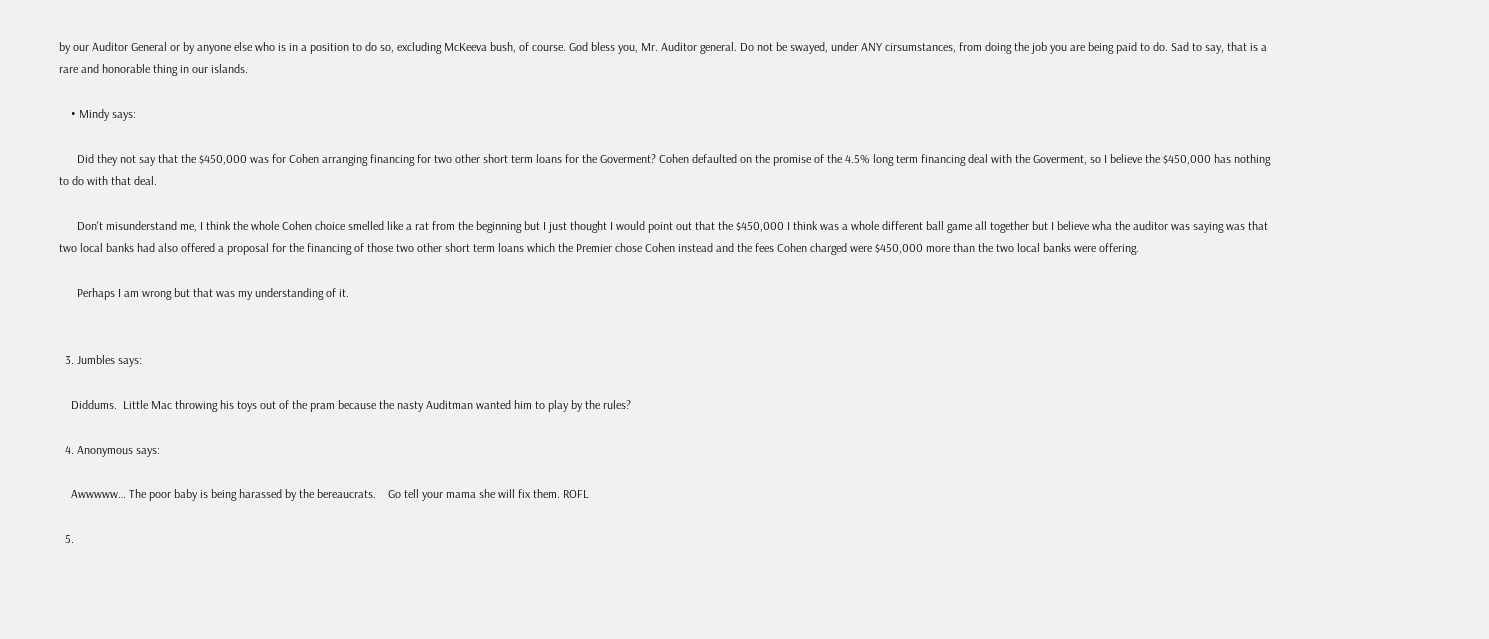by our Auditor General or by anyone else who is in a position to do so, excluding McKeeva bush, of course. God bless you, Mr. Auditor general. Do not be swayed, under ANY cirsumstances, from doing the job you are being paid to do. Sad to say, that is a rare and honorable thing in our islands.

    • Mindy says:

      Did they not say that the $450,000 was for Cohen arranging financing for two other short term loans for the Goverment? Cohen defaulted on the promise of the 4.5% long term financing deal with the Goverment, so I believe the $450,000 has nothing to do with that deal.

      Don't misunderstand me, I think the whole Cohen choice smelled like a rat from the beginning but I just thought I would point out that the $450,000 I think was a whole different ball game all together but I believe wha the auditor was saying was that two local banks had also offered a proposal for the financing of those two other short term loans which the Premier chose Cohen instead and the fees Cohen charged were $450,000 more than the two local banks were offering.

      Perhaps I am wrong but that was my understanding of it.


  3. Jumbles says:

    Diddums.  Little Mac throwing his toys out of the pram because the nasty Auditman wanted him to play by the rules?

  4. Anonymous says:

    Awwwww… The poor baby is being harassed by the bereaucrats.    Go tell your mama she will fix them. ROFL

  5.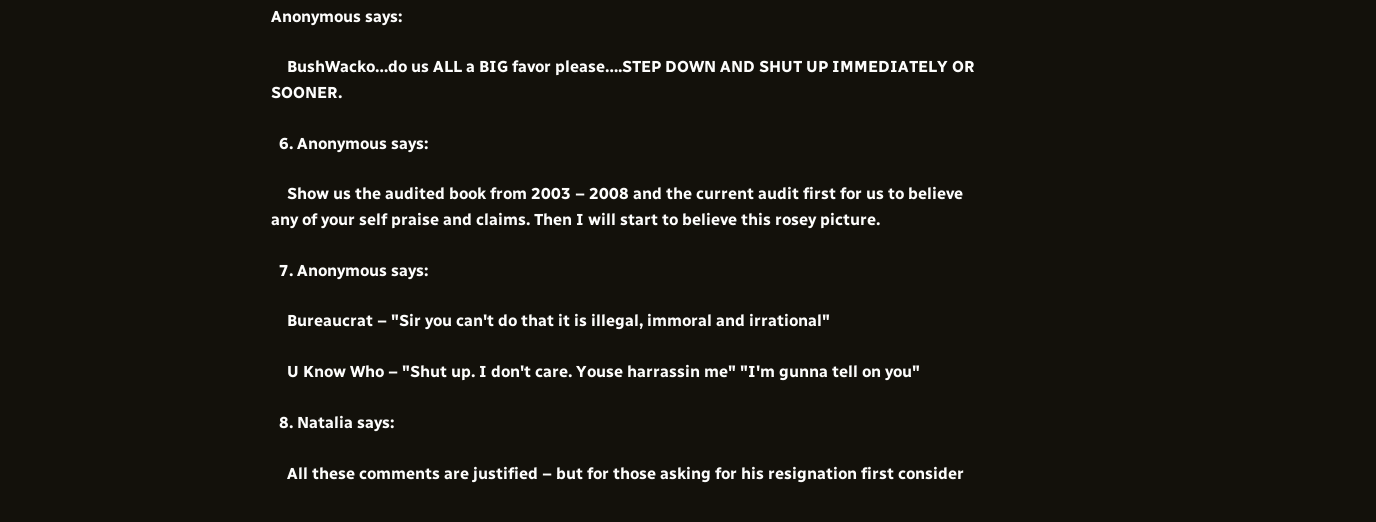Anonymous says:

    BushWacko…do us ALL a BIG favor please….STEP DOWN AND SHUT UP IMMEDIATELY OR SOONER.

  6. Anonymous says:

    Show us the audited book from 2003 – 2008 and the current audit first for us to believe any of your self praise and claims. Then I will start to believe this rosey picture.

  7. Anonymous says:

    Bureaucrat – "Sir you can't do that it is illegal, immoral and irrational"

    U Know Who – "Shut up. I don't care. Youse harrassin me" "I'm gunna tell on you"

  8. Natalia says:

    All these comments are justified – but for those asking for his resignation first consider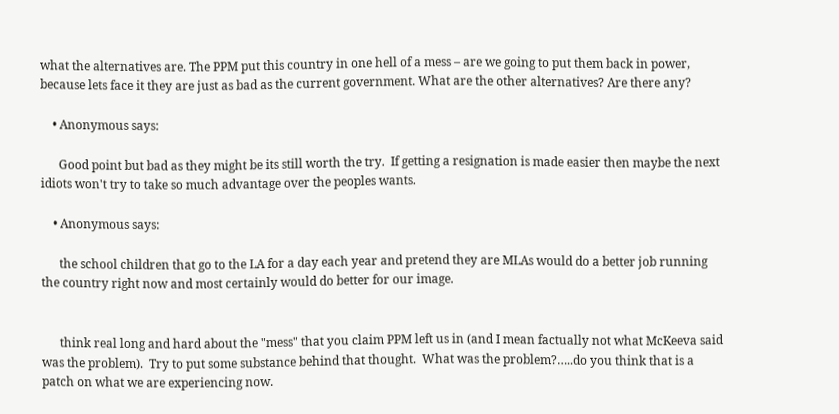what the alternatives are. The PPM put this country in one hell of a mess – are we going to put them back in power, because lets face it they are just as bad as the current government. What are the other alternatives? Are there any?

    • Anonymous says:

      Good point but bad as they might be its still worth the try.  If getting a resignation is made easier then maybe the next idiots won't try to take so much advantage over the peoples wants.

    • Anonymous says:

      the school children that go to the LA for a day each year and pretend they are MLAs would do a better job running the country right now and most certainly would do better for our image.


      think real long and hard about the "mess" that you claim PPM left us in (and I mean factually not what McKeeva said was the problem).  Try to put some substance behind that thought.  What was the problem?…..do you think that is a patch on what we are experiencing now.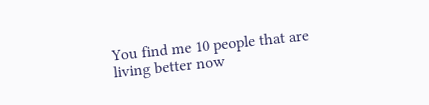You find me 10 people that are living better now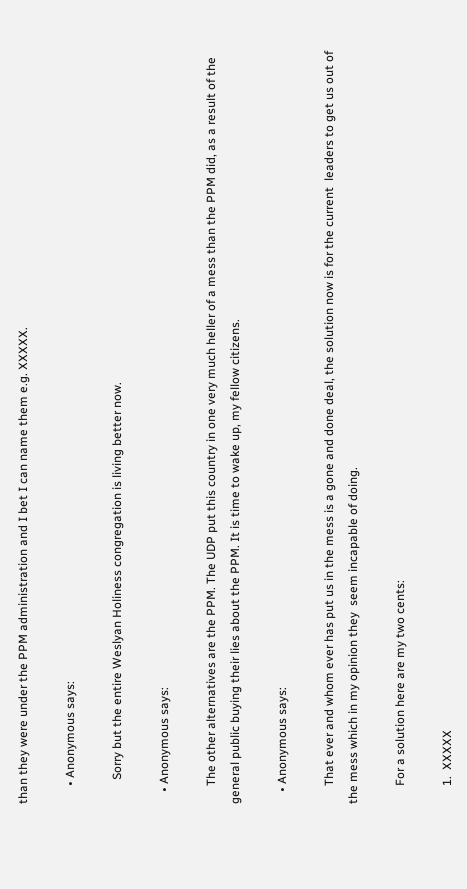than they were under the PPM administration and I bet I can name them e.g. XXXXX.

      • Anonymous says:

        Sorry but the entire Weslyan Holiness congregation is living better now.

    • Anonymous says:

      The other alternatives are the PPM. The UDP put this country in one very much heller of a mess than the PPM did, as a result of the general public buying their lies about the PPM. It is time to wake up, my fellow citizens.

    • Anonymous says:

      That ever and whom ever has put us in the mess is a gone and done deal, the solution now is for the current  leaders to get us out of the mess which in my opinion they  seem incapable of doing.

      For a solution here are my two cents:

      1.  XXXXX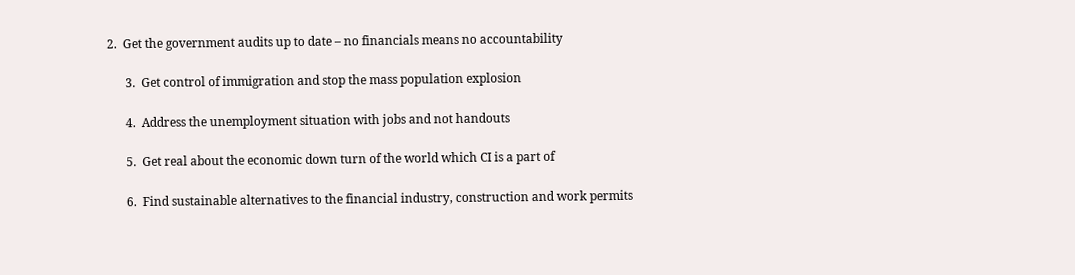2.  Get the government audits up to date – no financials means no accountability

      3.  Get control of immigration and stop the mass population explosion

      4.  Address the unemployment situation with jobs and not handouts

      5.  Get real about the economic down turn of the world which CI is a part of

      6.  Find sustainable alternatives to the financial industry, construction and work permits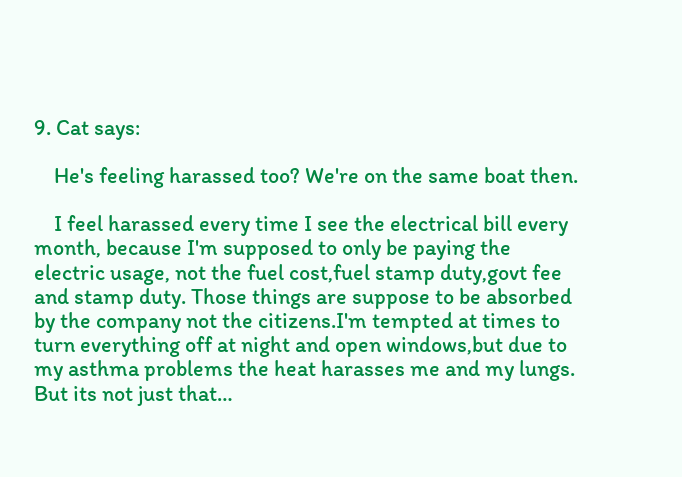9. Cat says:

    He's feeling harassed too? We're on the same boat then.

    I feel harassed every time I see the electrical bill every month, because I'm supposed to only be paying the electric usage, not the fuel cost,fuel stamp duty,govt fee and stamp duty. Those things are suppose to be absorbed by the company not the citizens.I'm tempted at times to turn everything off at night and open windows,but due to my asthma problems the heat harasses me and my lungs. But its not just that…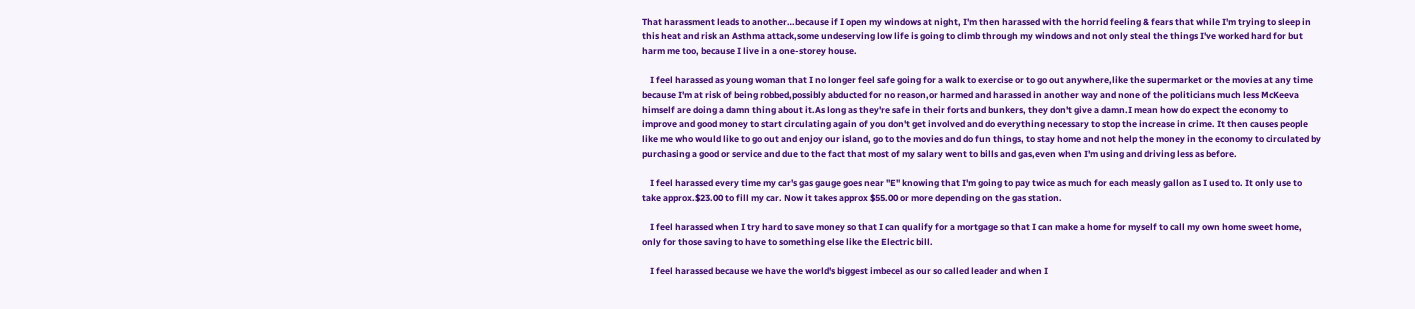That harassment leads to another…because if I open my windows at night, I'm then harassed with the horrid feeling & fears that while I'm trying to sleep in this heat and risk an Asthma attack,some undeserving low life is going to climb through my windows and not only steal the things I've worked hard for but harm me too, because I live in a one-storey house.

    I feel harassed as young woman that I no longer feel safe going for a walk to exercise or to go out anywhere,like the supermarket or the movies at any time because I'm at risk of being robbed,possibly abducted for no reason,or harmed and harassed in another way and none of the politicians much less McKeeva himself are doing a damn thing about it.As long as they're safe in their forts and bunkers, they don't give a damn.I mean how do expect the economy to improve and good money to start circulating again of you don't get involved and do everything necessary to stop the increase in crime. It then causes people like me who would like to go out and enjoy our island, go to the movies and do fun things, to stay home and not help the money in the economy to circulated by purchasing a good or service and due to the fact that most of my salary went to bills and gas,even when I'm using and driving less as before.

    I feel harassed every time my car's gas gauge goes near "E" knowing that I'm going to pay twice as much for each measly gallon as I used to. It only use to take approx.$23.00 to fill my car. Now it takes approx $55.00 or more depending on the gas station.

    I feel harassed when I try hard to save money so that I can qualify for a mortgage so that I can make a home for myself to call my own home sweet home, only for those saving to have to something else like the Electric bill.

    I feel harassed because we have the world's biggest imbecel as our so called leader and when I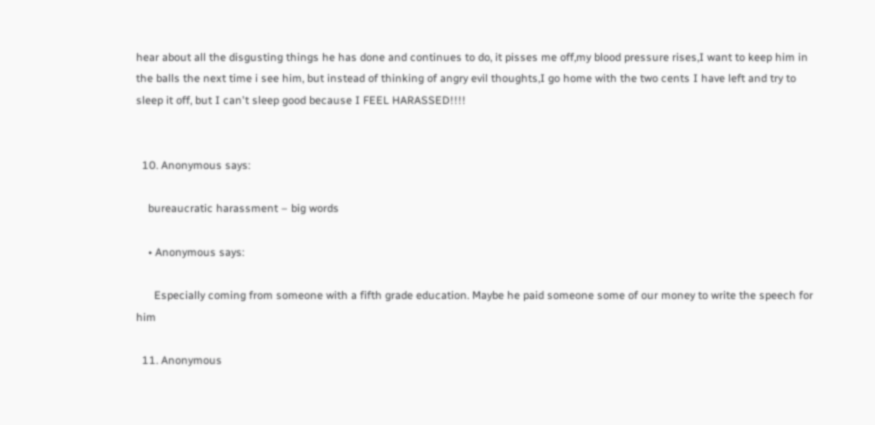hear about all the disgusting things he has done and continues to do, it pisses me off,my blood pressure rises,I want to keep him in the balls the next time i see him, but instead of thinking of angry evil thoughts,I go home with the two cents I have left and try to sleep it off, but I can't sleep good because I FEEL HARASSED!!!!


  10. Anonymous says:

    bureaucratic harassment – big words

    • Anonymous says:

      Especially coming from someone with a fifth grade education. Maybe he paid someone some of our money to write the speech for him

  11. Anonymous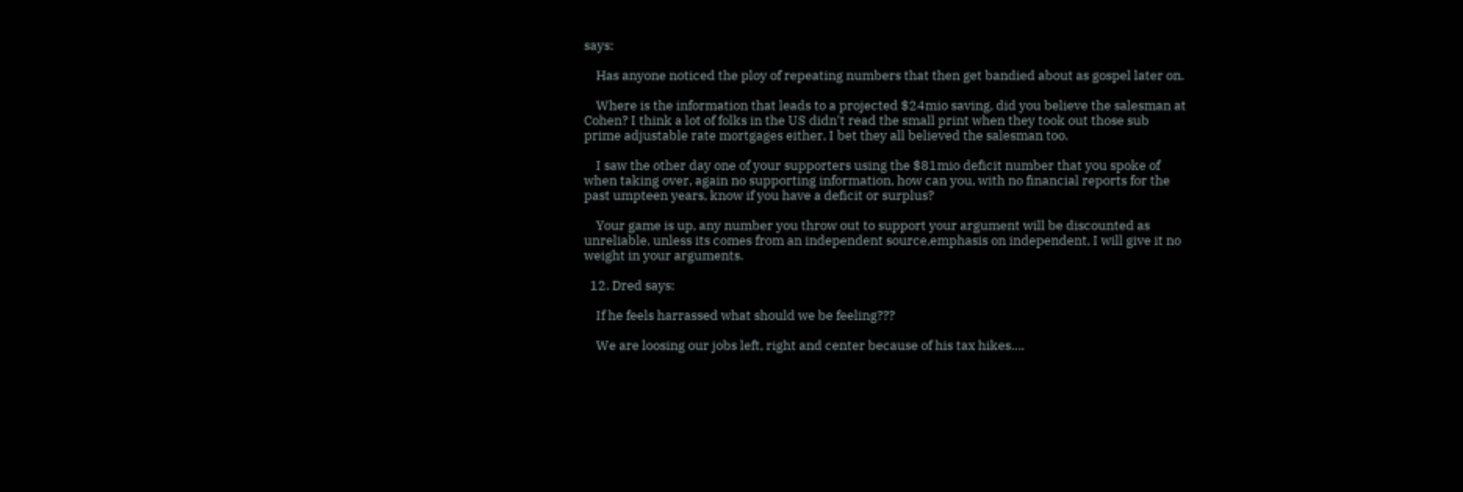says:

    Has anyone noticed the ploy of repeating numbers that then get bandied about as gospel later on.

    Where is the information that leads to a projected $24mio saving, did you believe the salesman at Cohen? I think a lot of folks in the US didn't read the small print when they took out those sub prime adjustable rate mortgages either, I bet they all believed the salesman too.

    I saw the other day one of your supporters using the $81mio deficit number that you spoke of when taking over, again no supporting information, how can you, with no financial reports for the past umpteen years, know if you have a deficit or surplus?

    Your game is up, any number you throw out to support your argument will be discounted as unreliable, unless its comes from an independent source,emphasis on independent, I will give it no weight in your arguments.

  12. Dred says:

    If he feels harrassed what should we be feeling???

    We are loosing our jobs left, right and center because of his tax hikes….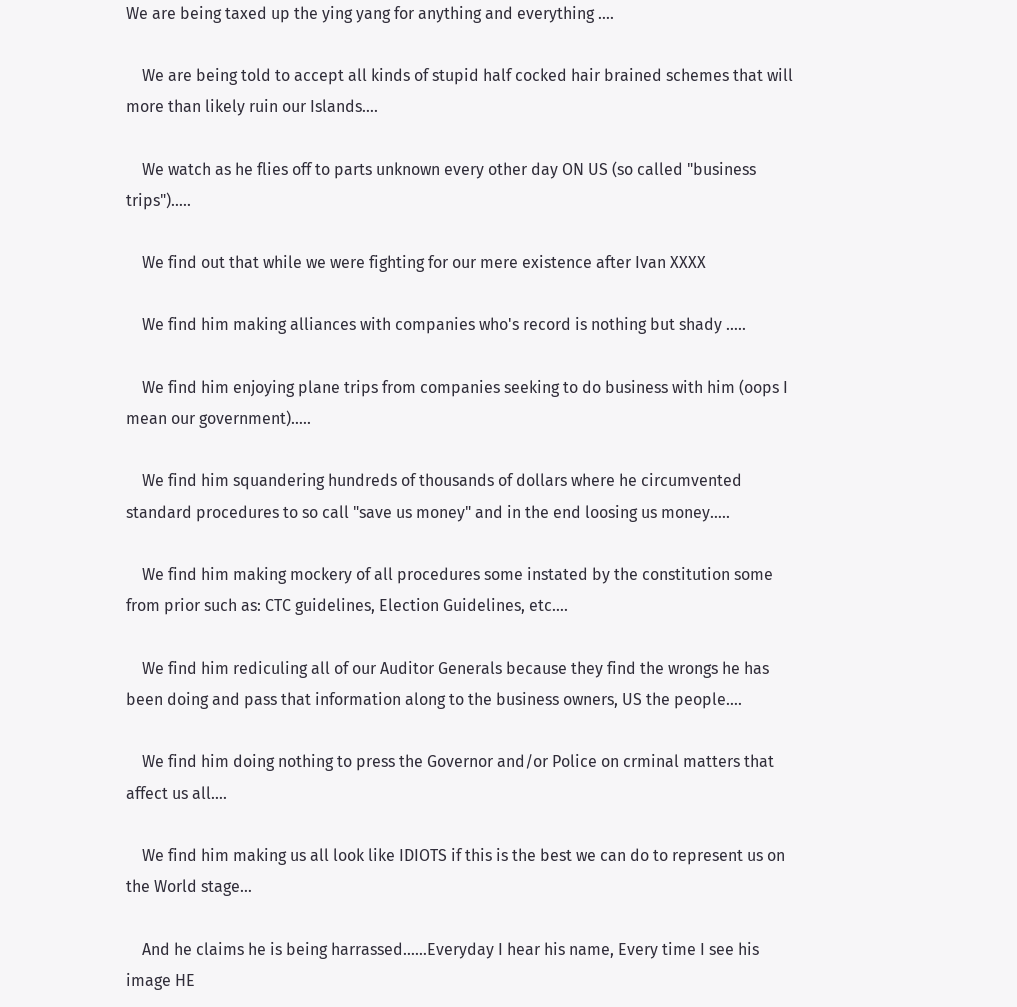We are being taxed up the ying yang for anything and everything ….

    We are being told to accept all kinds of stupid half cocked hair brained schemes that will more than likely ruin our Islands….

    We watch as he flies off to parts unknown every other day ON US (so called "business trips")…..

    We find out that while we were fighting for our mere existence after Ivan XXXX

    We find him making alliances with companies who's record is nothing but shady …..

    We find him enjoying plane trips from companies seeking to do business with him (oops I mean our government)…..

    We find him squandering hundreds of thousands of dollars where he circumvented standard procedures to so call "save us money" and in the end loosing us money…..

    We find him making mockery of all procedures some instated by the constitution some from prior such as: CTC guidelines, Election Guidelines, etc….

    We find him rediculing all of our Auditor Generals because they find the wrongs he has been doing and pass that information along to the business owners, US the people….

    We find him doing nothing to press the Governor and/or Police on crminal matters that affect us all….

    We find him making us all look like IDIOTS if this is the best we can do to represent us on the World stage…

    And he claims he is being harrassed……Everyday I hear his name, Every time I see his image HE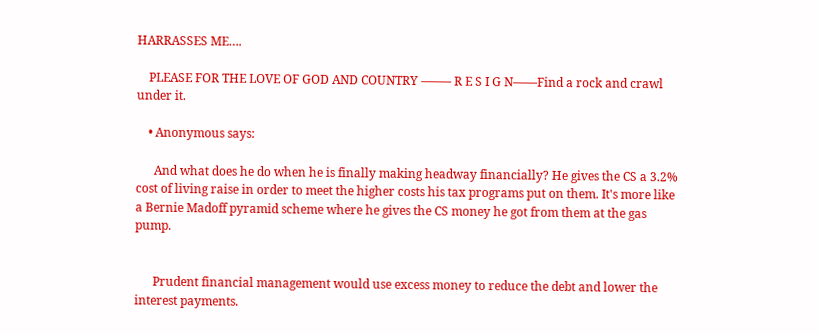HARRASSES ME….

    PLEASE FOR THE LOVE OF GOD AND COUNTRY ——– R E S I G N——Find a rock and crawl under it.

    • Anonymous says:

      And what does he do when he is finally making headway financially? He gives the CS a 3.2% cost of living raise in order to meet the higher costs his tax programs put on them. It's more like a Bernie Madoff pyramid scheme where he gives the CS money he got from them at the gas pump.


      Prudent financial management would use excess money to reduce the debt and lower the interest payments.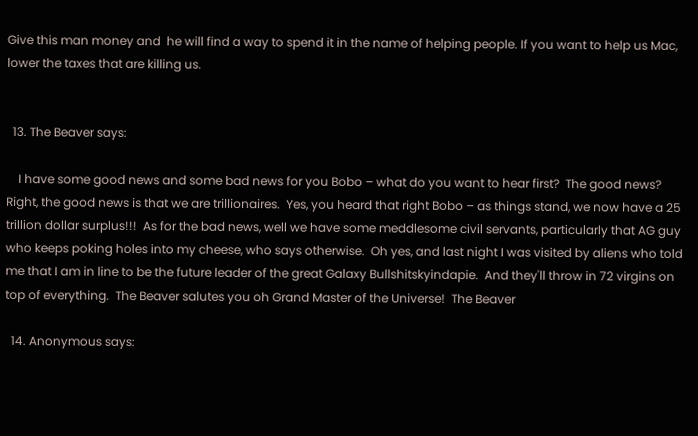Give this man money and  he will find a way to spend it in the name of helping people. If you want to help us Mac, lower the taxes that are killing us.


  13. The Beaver says:

    I have some good news and some bad news for you Bobo – what do you want to hear first?  The good news?  Right, the good news is that we are trillionaires.  Yes, you heard that right Bobo – as things stand, we now have a 25 trillion dollar surplus!!!  As for the bad news, well we have some meddlesome civil servants, particularly that AG guy who keeps poking holes into my cheese, who says otherwise.  Oh yes, and last night I was visited by aliens who told me that I am in line to be the future leader of the great Galaxy Bullshitskyindapie.  And they'll throw in 72 virgins on top of everything.  The Beaver salutes you oh Grand Master of the Universe!  The Beaver

  14. Anonymous says: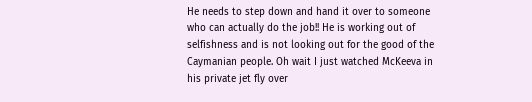He needs to step down and hand it over to someone who can actually do the job!! He is working out of selfishness and is not looking out for the good of the Caymanian people. Oh wait I just watched McKeeva in his private jet fly over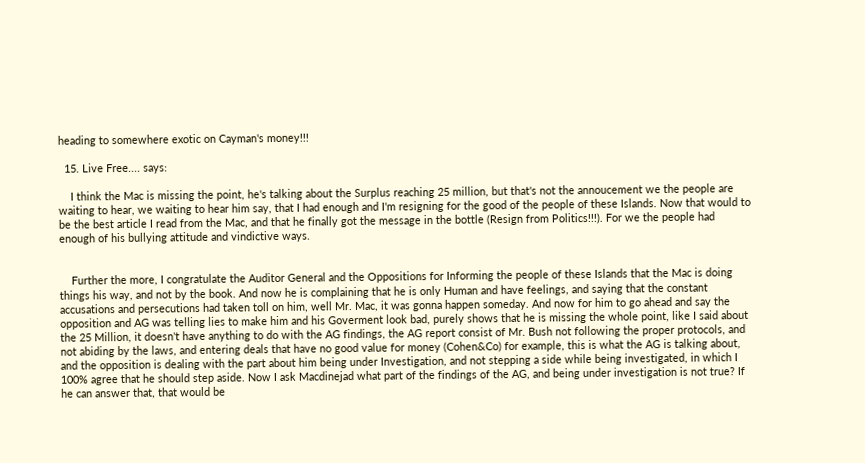heading to somewhere exotic on Cayman's money!!!

  15. Live Free.... says:

    I think the Mac is missing the point, he's talking about the Surplus reaching 25 million, but that's not the annoucement we the people are waiting to hear, we waiting to hear him say, that I had enough and I'm resigning for the good of the people of these Islands. Now that would to be the best article I read from the Mac, and that he finally got the message in the bottle (Resign from Politics!!!). For we the people had enough of his bullying attitude and vindictive ways.


    Further the more, I congratulate the Auditor General and the Oppositions for Informing the people of these Islands that the Mac is doing things his way, and not by the book. And now he is complaining that he is only Human and have feelings, and saying that the constant accusations and persecutions had taken toll on him, well Mr. Mac, it was gonna happen someday. And now for him to go ahead and say the opposition and AG was telling lies to make him and his Goverment look bad, purely shows that he is missing the whole point, like I said about the 25 Million, it doesn't have anything to do with the AG findings, the AG report consist of Mr. Bush not following the proper protocols, and not abiding by the laws, and entering deals that have no good value for money (Cohen&Co) for example, this is what the AG is talking about, and the opposition is dealing with the part about him being under Investigation, and not stepping a side while being investigated, in which I 100% agree that he should step aside. Now I ask Macdinejad what part of the findings of the AG, and being under investigation is not true? If he can answer that, that would be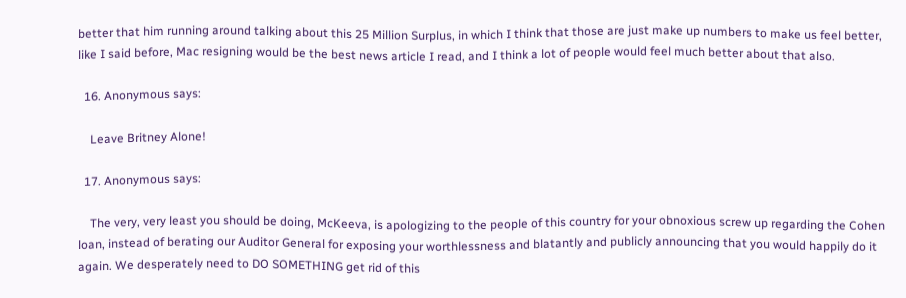better that him running around talking about this 25 Million Surplus, in which I think that those are just make up numbers to make us feel better, like I said before, Mac resigning would be the best news article I read, and I think a lot of people would feel much better about that also.

  16. Anonymous says:

    Leave Britney Alone!

  17. Anonymous says:

    The very, very least you should be doing, McKeeva, is apologizing to the people of this country for your obnoxious screw up regarding the Cohen loan, instead of berating our Auditor General for exposing your worthlessness and blatantly and publicly announcing that you would happily do it again. We desperately need to DO SOMETHING get rid of this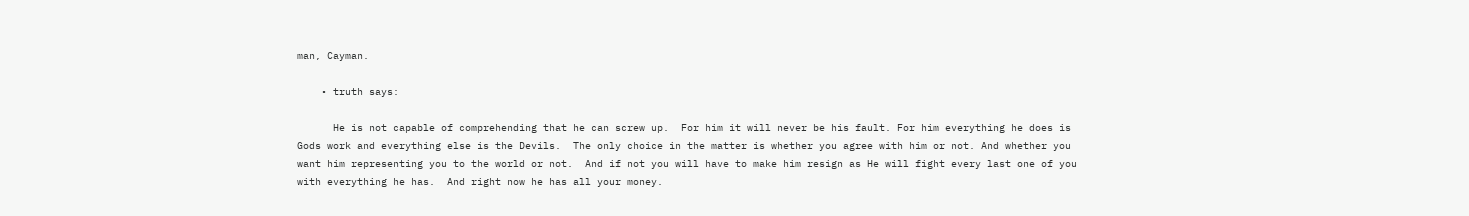man, Cayman.

    • truth says:

      He is not capable of comprehending that he can screw up.  For him it will never be his fault. For him everything he does is Gods work and everything else is the Devils.  The only choice in the matter is whether you agree with him or not. And whether you want him representing you to the world or not.  And if not you will have to make him resign as He will fight every last one of you with everything he has.  And right now he has all your money.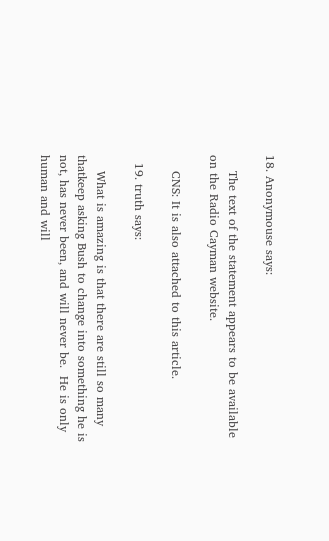18. Anonymouse says:

    The text of the statement appears to be available on the Radio Cayman website.

    CNS: It is also attached to this article.

  19. truth says:

    What is amazing is that there are still so many thatkeep asking Bush to change into something he is not, has never been, and will never be.  He is only human and will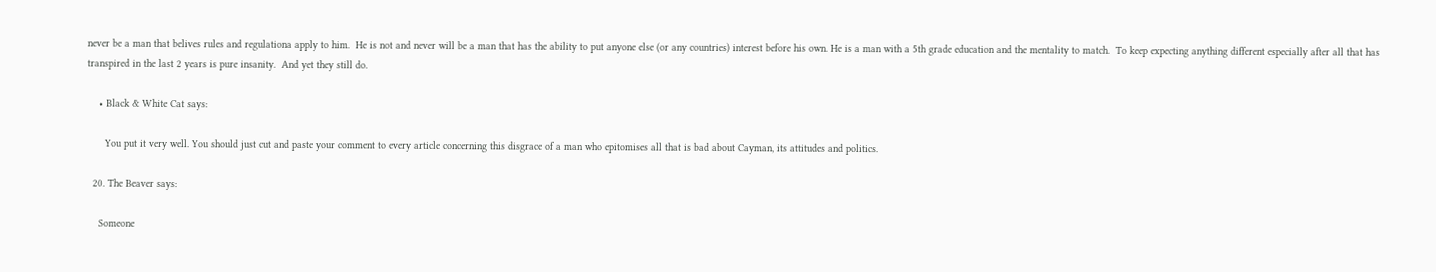never be a man that belives rules and regulationa apply to him.  He is not and never will be a man that has the ability to put anyone else (or any countries) interest before his own. He is a man with a 5th grade education and the mentality to match.  To keep expecting anything different especially after all that has transpired in the last 2 years is pure insanity.  And yet they still do.

    • Black & White Cat says:

      You put it very well. You should just cut and paste your comment to every article concerning this disgrace of a man who epitomises all that is bad about Cayman, its attitudes and politics.

  20. The Beaver says:

    Someone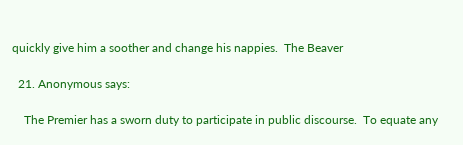quickly give him a soother and change his nappies.  The Beaver

  21. Anonymous says:

    The Premier has a sworn duty to participate in public discourse.  To equate any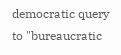democratic query to "bureaucratic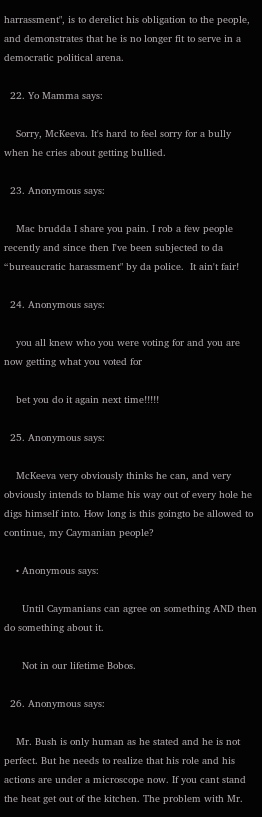harrassment", is to derelict his obligation to the people, and demonstrates that he is no longer fit to serve in a democratic political arena.

  22. Yo Mamma says:

    Sorry, McKeeva. It's hard to feel sorry for a bully when he cries about getting bullied.

  23. Anonymous says:

    Mac brudda I share you pain. I rob a few people recently and since then I've been subjected to da “bureaucratic harassment" by da police.  It ain't fair!

  24. Anonymous says:

    you all knew who you were voting for and you are now getting what you voted for

    bet you do it again next time!!!!!

  25. Anonymous says:

    McKeeva very obviously thinks he can, and very obviously intends to blame his way out of every hole he digs himself into. How long is this goingto be allowed to continue, my Caymanian people?

    • Anonymous says:

      Until Caymanians can agree on something AND then do something about it.

      Not in our lifetime Bobos.

  26. Anonymous says:

    Mr. Bush is only human as he stated and he is not perfect. But he needs to realize that his role and his actions are under a microscope now. If you cant stand the heat get out of the kitchen. The problem with Mr.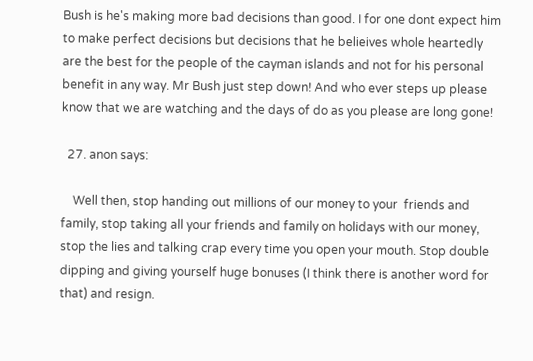Bush is he's making more bad decisions than good. I for one dont expect him to make perfect decisions but decisions that he belieives whole heartedly are the best for the people of the cayman islands and not for his personal benefit in any way. Mr Bush just step down! And who ever steps up please know that we are watching and the days of do as you please are long gone!

  27. anon says:

    Well then, stop handing out millions of our money to your  friends and family, stop taking all your friends and family on holidays with our money, stop the lies and talking crap every time you open your mouth. Stop double dipping and giving yourself huge bonuses (I think there is another word for that) and resign.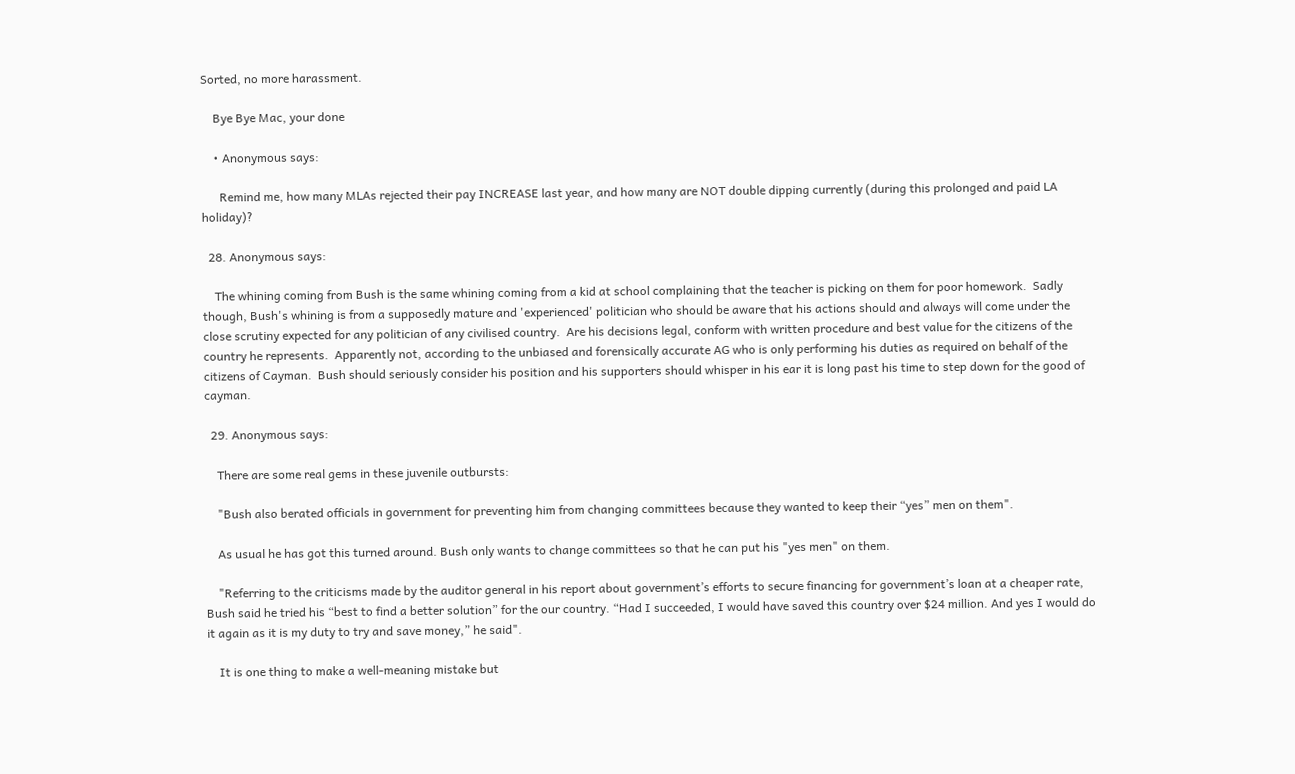Sorted, no more harassment.

    Bye Bye Mac, your done

    • Anonymous says:

      Remind me, how many MLAs rejected their pay INCREASE last year, and how many are NOT double dipping currently (during this prolonged and paid LA holiday)?

  28. Anonymous says:

    The whining coming from Bush is the same whining coming from a kid at school complaining that the teacher is picking on them for poor homework.  Sadly though, Bush's whining is from a supposedly mature and 'experienced' politician who should be aware that his actions should and always will come under the close scrutiny expected for any politician of any civilised country.  Are his decisions legal, conform with written procedure and best value for the citizens of the country he represents.  Apparently not, according to the unbiased and forensically accurate AG who is only performing his duties as required on behalf of the citizens of Cayman.  Bush should seriously consider his position and his supporters should whisper in his ear it is long past his time to step down for the good of cayman.

  29. Anonymous says:

    There are some real gems in these juvenile outbursts:

    "Bush also berated officials in government for preventing him from changing committees because they wanted to keep their “yes” men on them".

    As usual he has got this turned around. Bush only wants to change committees so that he can put his "yes men" on them.

    "Referring to the criticisms made by the auditor general in his report about government’s efforts to secure financing for government’s loan at a cheaper rate, Bush said he tried his “best to find a better solution” for the our country. “Had I succeeded, I would have saved this country over $24 million. And yes I would do it again as it is my duty to try and save money,” he said".

    It is one thing to make a well-meaning mistake but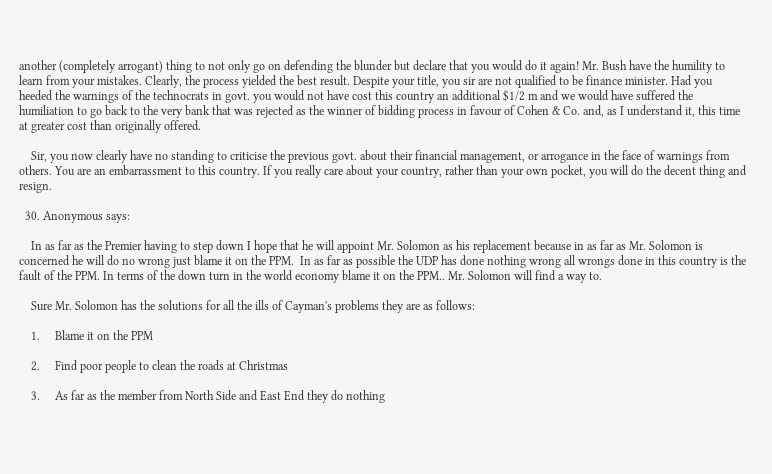another (completely arrogant) thing to not only go on defending the blunder but declare that you would do it again! Mr. Bush have the humility to learn from your mistakes. Clearly, the process yielded the best result. Despite your title, you sir are not qualified to be finance minister. Had you heeded the warnings of the technocrats in govt. you would not have cost this country an additional $1/2 m and we would have suffered the humiliation to go back to the very bank that was rejected as the winner of bidding process in favour of Cohen & Co. and, as I understand it, this time at greater cost than originally offered.

    Sir, you now clearly have no standing to criticise the previous govt. about their financial management, or arrogance in the face of warnings from others. You are an embarrassment to this country. If you really care about your country, rather than your own pocket, you will do the decent thing and resign.

  30. Anonymous says:

    In as far as the Premier having to step down I hope that he will appoint Mr. Solomon as his replacement because in as far as Mr. Solomon is concerned he will do no wrong just blame it on the PPM.  In as far as possible the UDP has done nothing wrong all wrongs done in this country is the fault of the PPM. In terms of the down turn in the world economy blame it on the PPM.. Mr. Solomon will find a way to.

    Sure Mr. Solomon has the solutions for all the ills of Cayman's problems they are as follows:

    1.     Blame it on the PPM

    2.     Find poor people to clean the roads at Christmas

    3.     As far as the member from North Side and East End they do nothing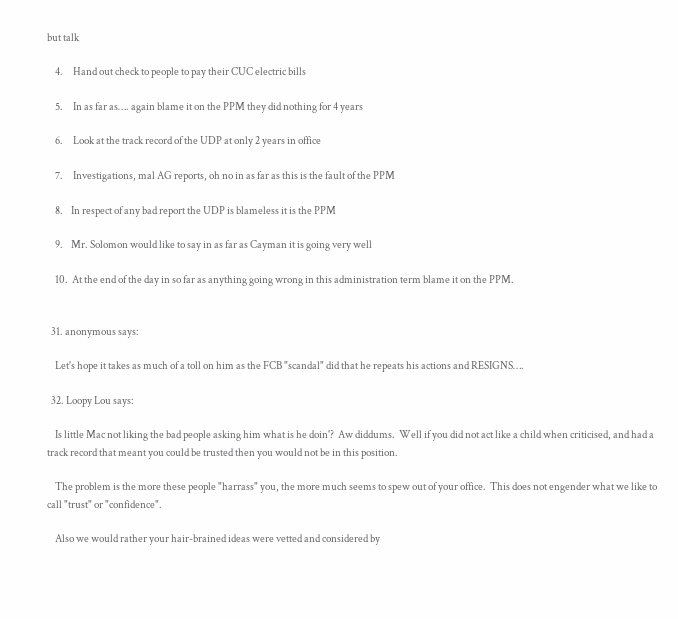but talk

    4.     Hand out check to people to pay their CUC electric bills

    5.     In as far as…. again blame it on the PPM they did nothing for 4 years

    6.     Look at the track record of the UDP at only 2 years in office

    7.     Investigations, mal AG reports, oh no in as far as this is the fault of the PPM

    8.    In respect of any bad report the UDP is blameless it is the PPM

    9.    Mr. Solomon would like to say in as far as Cayman it is going very well

    10.  At the end of the day in so far as anything going wrong in this administration term blame it on the PPM.


  31. anonymous says:

    Let's hope it takes as much of a toll on him as the FCB "scandal" did that he repeats his actions and RESIGNS….

  32. Loopy Lou says:

    Is little Mac not liking the bad people asking him what is he doin'?  Aw diddums.  Well if you did not act like a child when criticised, and had a track record that meant you could be trusted then you would not be in this position.

    The problem is the more these people "harrass" you, the more much seems to spew out of your office.  This does not engender what we like to call "trust" or "confidence".

    Also we would rather your hair-brained ideas were vetted and considered by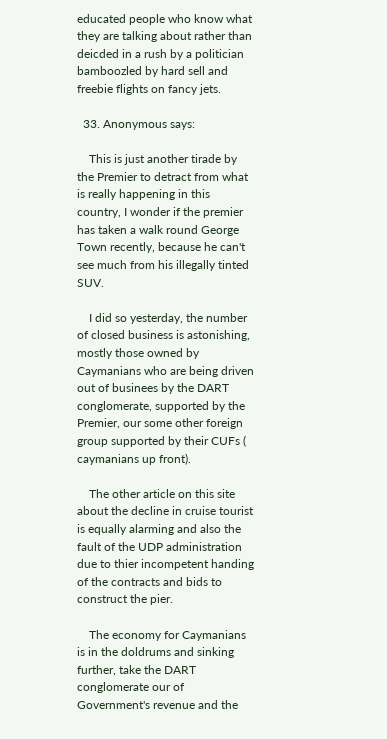educated people who know what they are talking about rather than deicded in a rush by a politician bamboozled by hard sell and freebie flights on fancy jets.

  33. Anonymous says:

    This is just another tirade by the Premier to detract from what is really happening in this country, I wonder if the premier has taken a walk round George Town recently, because he can't see much from his illegally tinted SUV.

    I did so yesterday, the number of closed business is astonishing, mostly those owned by Caymanians who are being driven out of businees by the DART conglomerate, supported by the Premier, our some other foreign group supported by their CUFs ( caymanians up front).

    The other article on this site about the decline in cruise tourist is equally alarming and also the fault of the UDP administration due to thier incompetent handing of the contracts and bids to construct the pier.

    The economy for Caymanians is in the doldrums and sinking further, take the DART conglomerate our of Government's revenue and the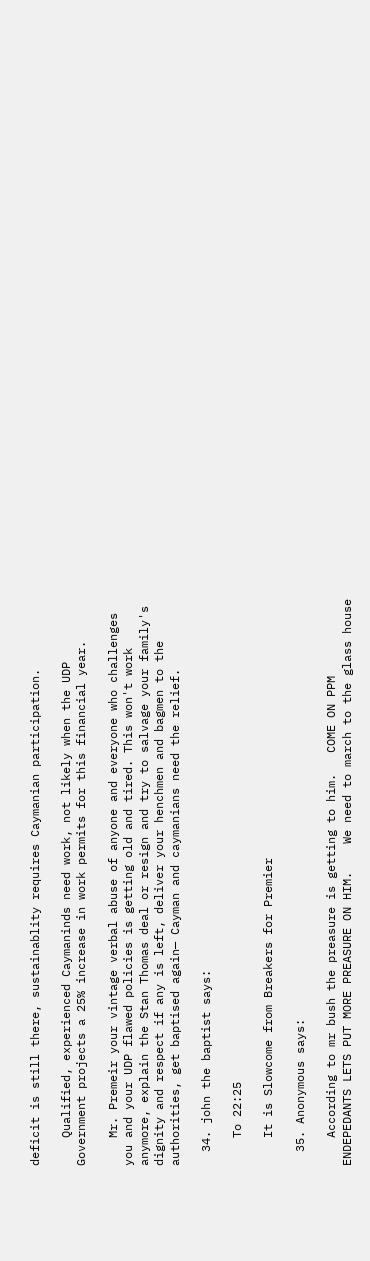deficit is still there, sustainablity requires Caymanian participation.

    Qualified, experienced Caymaninds need work, not likely when the UDP Government projects a 25% increase in work permits for this financial year.

    Mr. Premeir your vintage verbal abuse of anyone and everyone who challenges you and your UDP flawed policies is getting old and tired. This won't work anymore, explain the Stan Thomas deal or resign and try to salvage your family's dignity and respect if any is left, deliver your henchmen and bagmen to the authorities, get baptised again— Cayman and caymanians need the relief.

  34. john the baptist says:

    To 22:25

    It is Slowcome from Breakers for Premier

  35. Anonymous says:

    According to mr bush the preasure is getting to him.   COME ON PPM ENDEPEDANTS LETS PUT MORE PREASURE ON HIM.    We need to march to the glass house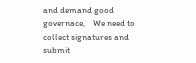and demand good governace,    We need to collect signatures and submit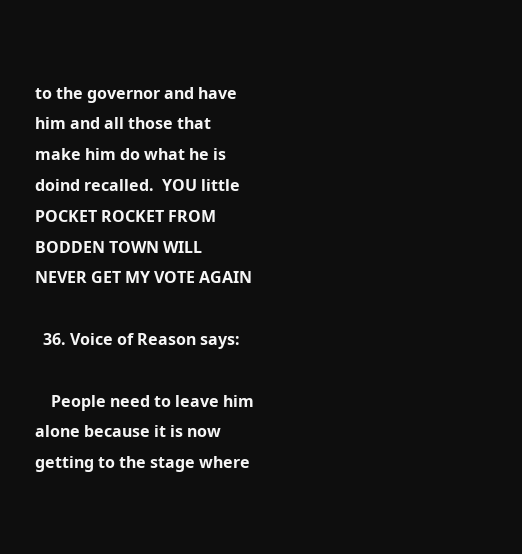to the governor and have him and all those that make him do what he is doind recalled.  YOU little POCKET ROCKET FROM BODDEN TOWN WILL NEVER GET MY VOTE AGAIN

  36. Voice of Reason says:

    People need to leave him alone because it is now getting to the stage where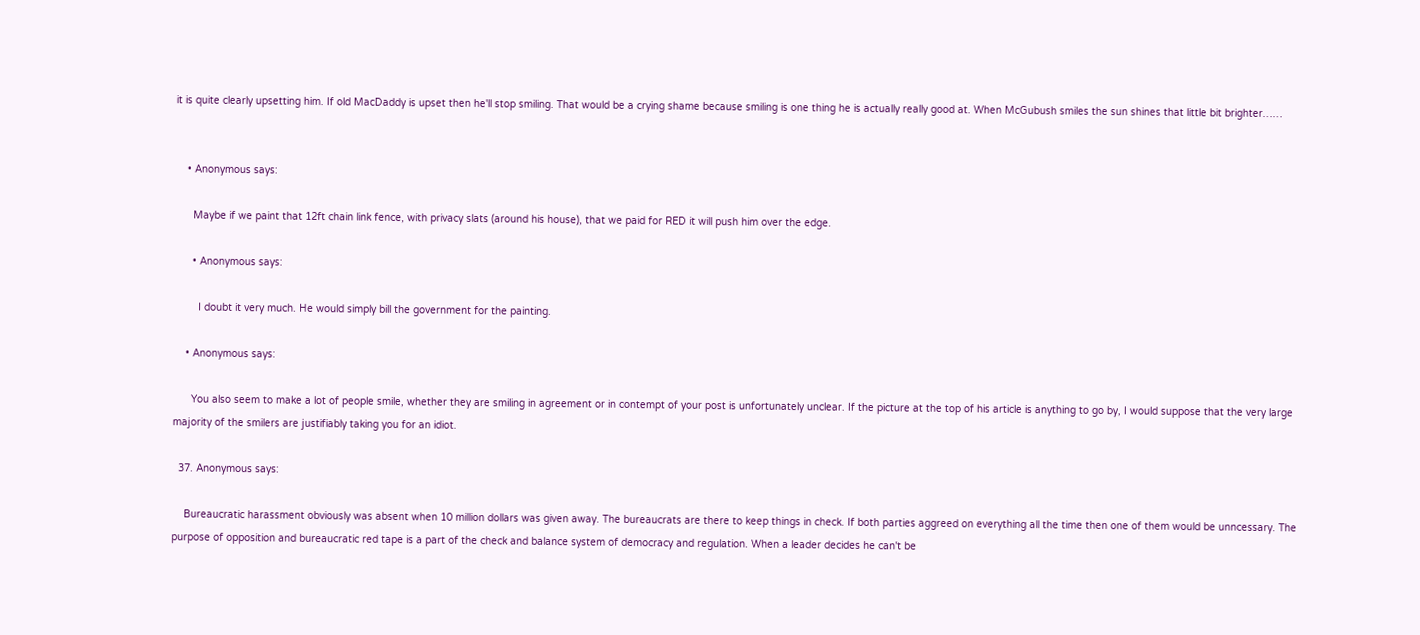it is quite clearly upsetting him. If old MacDaddy is upset then he'll stop smiling. That would be a crying shame because smiling is one thing he is actually really good at. When McGubush smiles the sun shines that little bit brighter……


    • Anonymous says:

      Maybe if we paint that 12ft chain link fence, with privacy slats (around his house), that we paid for RED it will push him over the edge.

      • Anonymous says:

        I doubt it very much. He would simply bill the government for the painting.

    • Anonymous says:

      You also seem to make a lot of people smile, whether they are smiling in agreement or in contempt of your post is unfortunately unclear. If the picture at the top of his article is anything to go by, I would suppose that the very large majority of the smilers are justifiably taking you for an idiot.

  37. Anonymous says:

    Bureaucratic harassment obviously was absent when 10 million dollars was given away. The bureaucrats are there to keep things in check. If both parties aggreed on everything all the time then one of them would be unncessary. The purpose of opposition and bureaucratic red tape is a part of the check and balance system of democracy and regulation. When a leader decides he can't be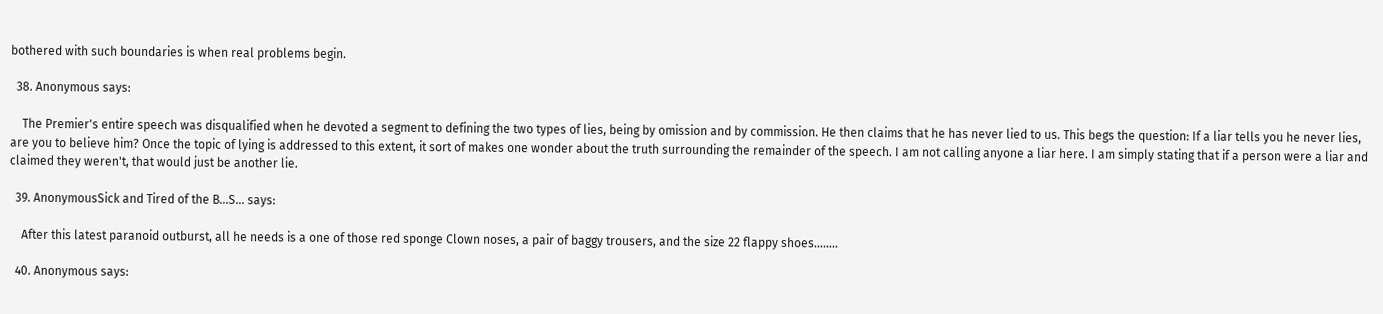bothered with such boundaries is when real problems begin.

  38. Anonymous says:

    The Premier's entire speech was disqualified when he devoted a segment to defining the two types of lies, being by omission and by commission. He then claims that he has never lied to us. This begs the question: If a liar tells you he never lies, are you to believe him? Once the topic of lying is addressed to this extent, it sort of makes one wonder about the truth surrounding the remainder of the speech. I am not calling anyone a liar here. I am simply stating that if a person were a liar and claimed they weren't, that would just be another lie.

  39. AnonymousSick and Tired of the B...S... says:

    After this latest paranoid outburst, all he needs is a one of those red sponge Clown noses, a pair of baggy trousers, and the size 22 flappy shoes……..

  40. Anonymous says: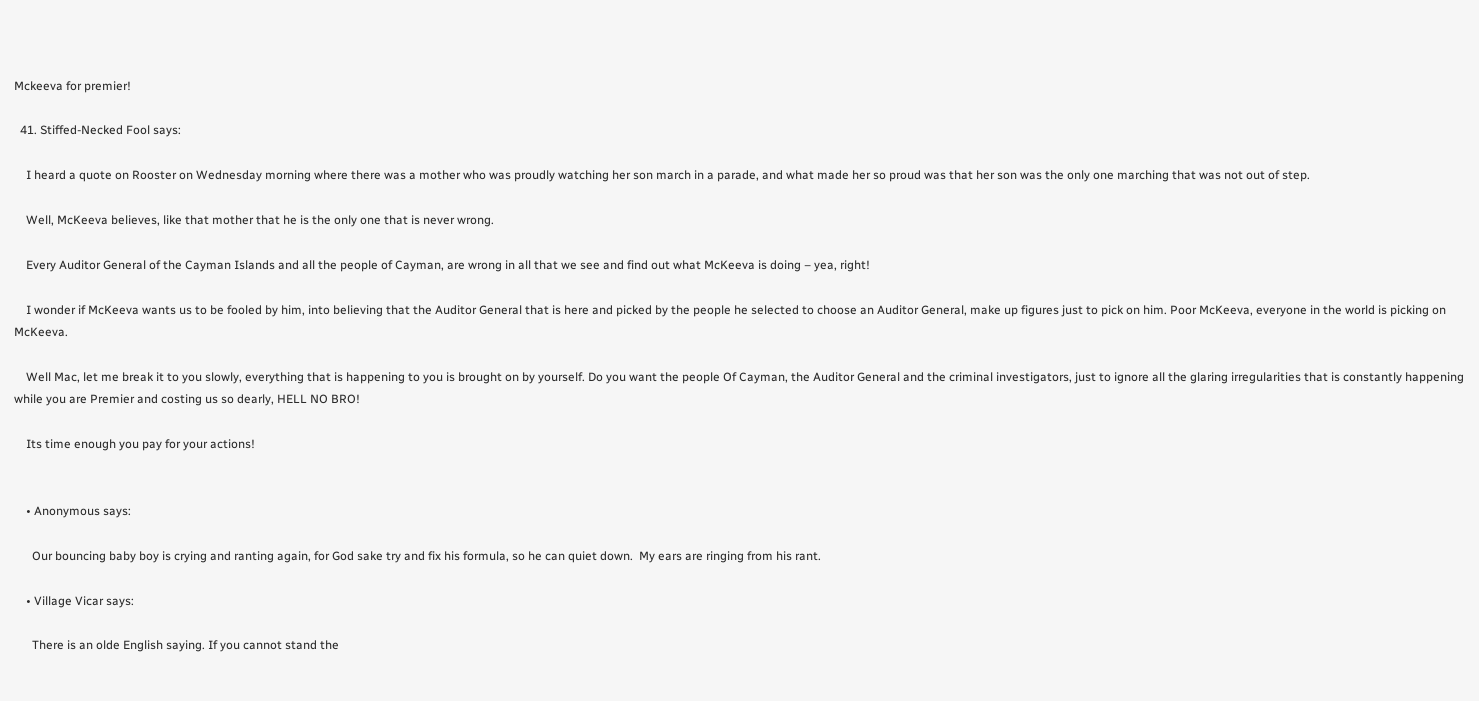Mckeeva for premier!

  41. Stiffed-Necked Fool says:

    I heard a quote on Rooster on Wednesday morning where there was a mother who was proudly watching her son march in a parade, and what made her so proud was that her son was the only one marching that was not out of step.

    Well, McKeeva believes, like that mother that he is the only one that is never wrong.

    Every Auditor General of the Cayman Islands and all the people of Cayman, are wrong in all that we see and find out what McKeeva is doing – yea, right!

    I wonder if McKeeva wants us to be fooled by him, into believing that the Auditor General that is here and picked by the people he selected to choose an Auditor General, make up figures just to pick on him. Poor McKeeva, everyone in the world is picking on McKeeva.

    Well Mac, let me break it to you slowly, everything that is happening to you is brought on by yourself. Do you want the people Of Cayman, the Auditor General and the criminal investigators, just to ignore all the glaring irregularities that is constantly happening while you are Premier and costing us so dearly, HELL NO BRO!

    Its time enough you pay for your actions!


    • Anonymous says:

      Our bouncing baby boy is crying and ranting again, for God sake try and fix his formula, so he can quiet down.  My ears are ringing from his rant.

    • Village Vicar says:

      There is an olde English saying. If you cannot stand the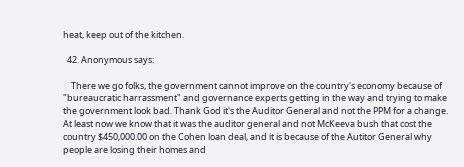heat, keep out of the kitchen.

  42. Anonymous says:

    There we go folks, the government cannot improve on the country's economy because of "bureaucratic harrassment" and governance experts getting in the way and trying to make the government look bad. Thank God it's the Auditor General and not the PPM for a change. At least now we know that it was the auditor general and not McKeeva bush that cost the country $450,000.00 on the Cohen loan deal, and it is because of the Autitor General why people are losing their homes and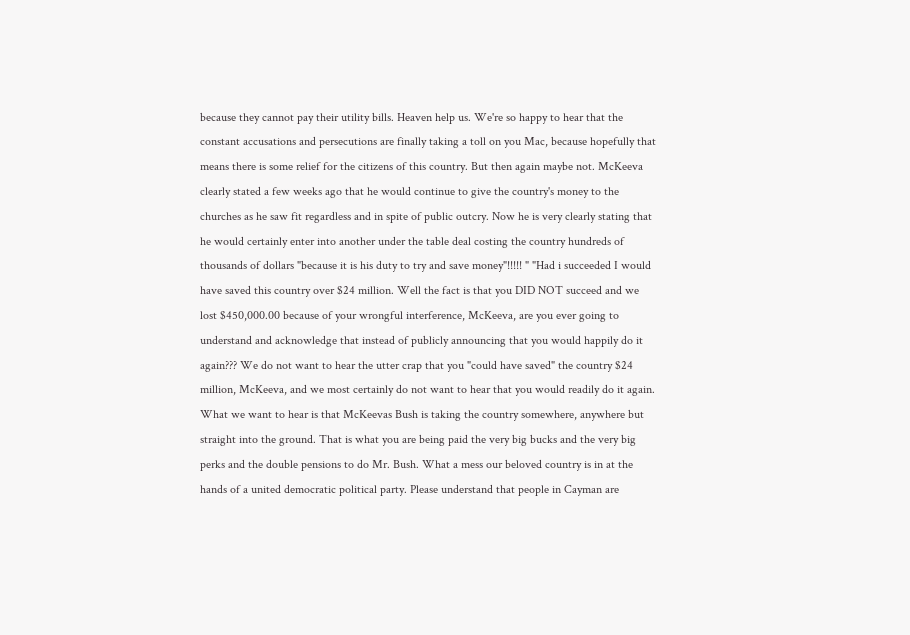because they cannot pay their utility bills. Heaven help us. We're so happy to hear that the constant accusations and persecutions are finally taking a toll on you Mac, because hopefully that means there is some relief for the citizens of this country. But then again maybe not. McKeeva clearly stated a few weeks ago that he would continue to give the country's money to the churches as he saw fit regardless and in spite of public outcry. Now he is very clearly stating that he would certainly enter into another under the table deal costing the country hundreds of thousands of dollars "because it is his duty to try and save money"!!!!! " "Had i succeeded I would have saved this country over $24 million. Well the fact is that you DID NOT succeed and we lost $450,000.00 because of your wrongful interference, McKeeva, are you ever going to understand and acknowledge that instead of publicly announcing that you would happily do it again??? We do not want to hear the utter crap that you "could have saved" the country $24 million, McKeeva, and we most certainly do not want to hear that you would readily do it again. What we want to hear is that McKeevas Bush is taking the country somewhere, anywhere but straight into the ground. That is what you are being paid the very big bucks and the very big perks and the double pensions to do Mr. Bush. What a mess our beloved country is in at the hands of a united democratic political party. Please understand that people in Cayman are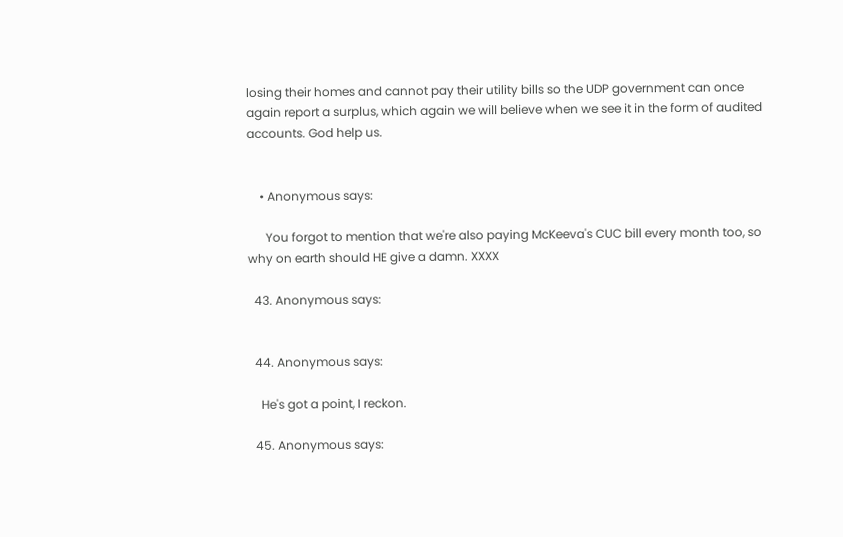losing their homes and cannot pay their utility bills so the UDP government can once again report a surplus, which again we will believe when we see it in the form of audited accounts. God help us.


    • Anonymous says:

      You forgot to mention that we're also paying McKeeva's CUC bill every month too, so why on earth should HE give a damn. XXXX

  43. Anonymous says:


  44. Anonymous says:

    He's got a point, I reckon.

  45. Anonymous says: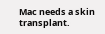Mac needs a skin transplant.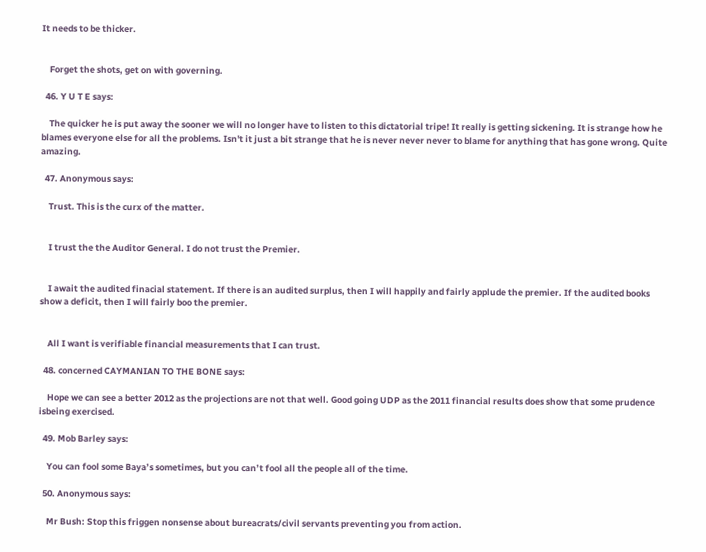It needs to be thicker.


    Forget the shots, get on with governing.

  46. Y U T E says:

    The quicker he is put away the sooner we will no longer have to listen to this dictatorial tripe! It really is getting sickening. It is strange how he blames everyone else for all the problems. Isn't it just a bit strange that he is never never never to blame for anything that has gone wrong. Quite amazing.

  47. Anonymous says:

    Trust. This is the curx of the matter.


    I trust the the Auditor General. I do not trust the Premier.


    I await the audited finacial statement. If there is an audited surplus, then I will happily and fairly applude the premier. If the audited books show a deficit, then I will fairly boo the premier.


    All I want is verifiable financial measurements that I can trust.

  48. concerned CAYMANIAN TO THE BONE says:

    Hope we can see a better 2012 as the projections are not that well. Good going UDP as the 2011 financial results does show that some prudence isbeing exercised.

  49. Mob Barley says:

    You can fool some Baya’s sometimes, but you can’t fool all the people all of the time.

  50. Anonymous says:

    Mr Bush: Stop this friggen nonsense about bureacrats/civil servants preventing you from action.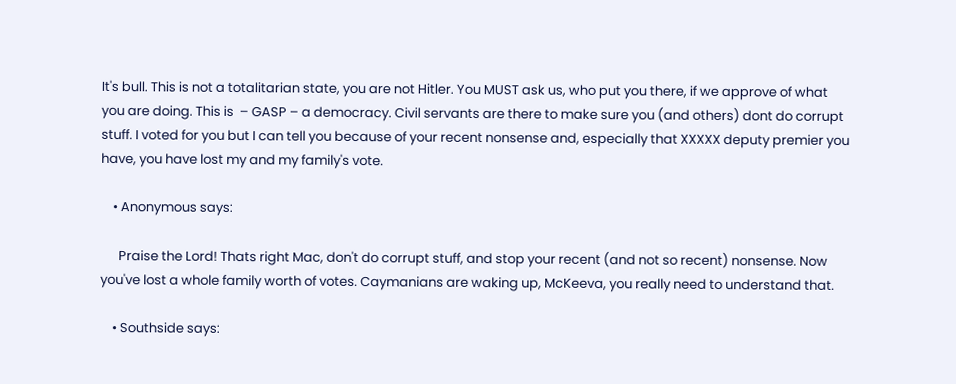It's bull. This is not a totalitarian state, you are not Hitler. You MUST ask us, who put you there, if we approve of what you are doing. This is  – GASP – a democracy. Civil servants are there to make sure you (and others) dont do corrupt stuff. I voted for you but I can tell you because of your recent nonsense and, especially that XXXXX deputy premier you have, you have lost my and my family's vote.

    • Anonymous says:

      Praise the Lord! Thats right Mac, don't do corrupt stuff, and stop your recent (and not so recent) nonsense. Now you've lost a whole family worth of votes. Caymanians are waking up, McKeeva, you really need to understand that.

    • Southside says: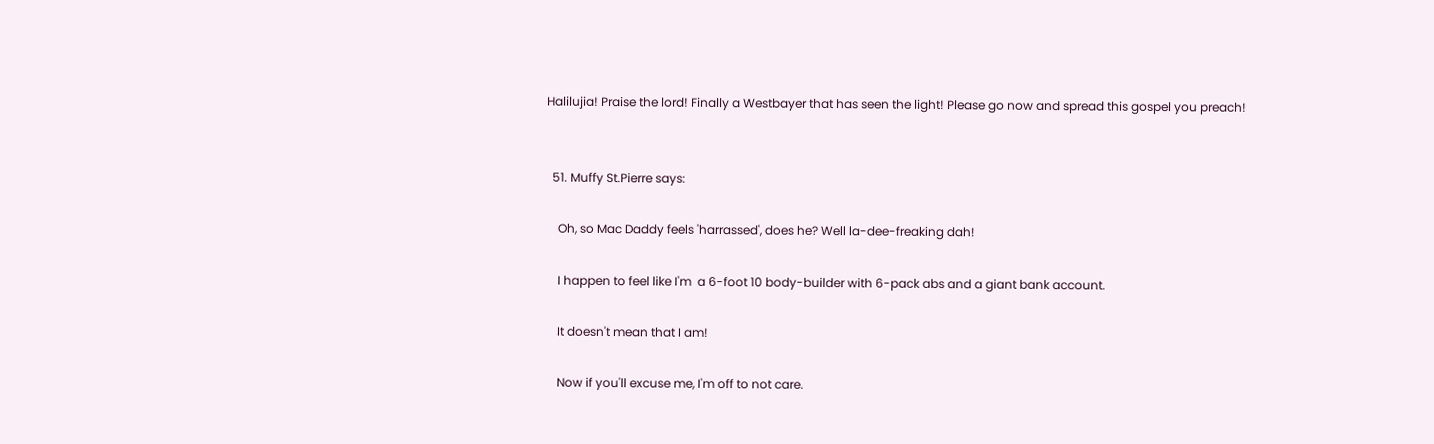Halilujia! Praise the lord! Finally a Westbayer that has seen the light! Please go now and spread this gospel you preach!


  51. Muffy St.Pierre says:

    Oh, so Mac Daddy feels 'harrassed', does he? Well la-dee-freaking dah!

    I happen to feel like I'm  a 6-foot 10 body-builder with 6-pack abs and a giant bank account.

    It doesn't mean that I am!

    Now if you'll excuse me, I'm off to not care.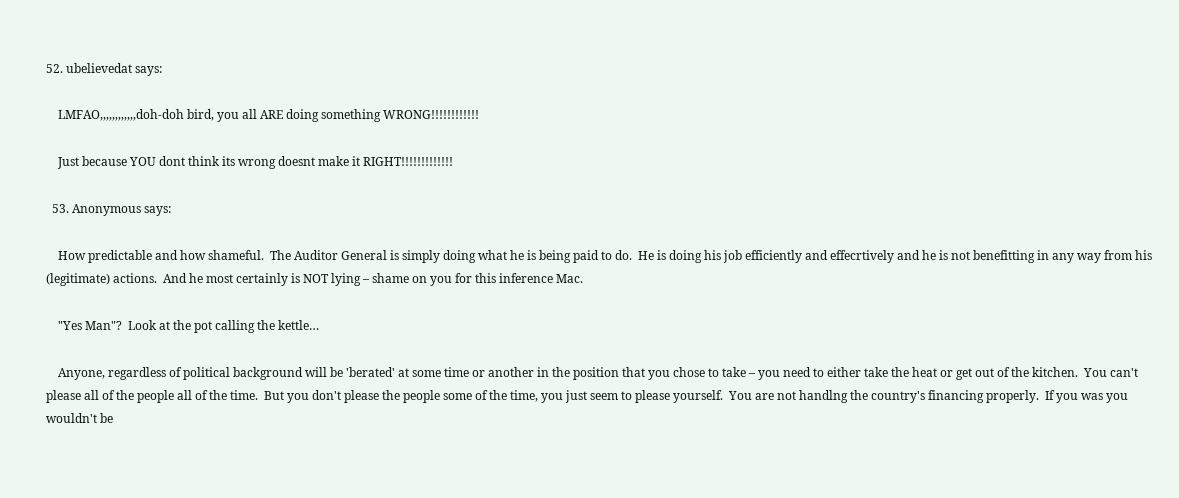52. ubelievedat says:

    LMFAO,,,,,,,,,,,,doh-doh bird, you all ARE doing something WRONG!!!!!!!!!!!!

    Just because YOU dont think its wrong doesnt make it RIGHT!!!!!!!!!!!!!

  53. Anonymous says:

    How predictable and how shameful.  The Auditor General is simply doing what he is being paid to do.  He is doing his job efficiently and effecrtively and he is not benefitting in any way from his (legitimate) actions.  And he most certainly is NOT lying – shame on you for this inference Mac.

    "Yes Man"?  Look at the pot calling the kettle…

    Anyone, regardless of political background will be 'berated' at some time or another in the position that you chose to take – you need to either take the heat or get out of the kitchen.  You can't please all of the people all of the time.  But you don't please the people some of the time, you just seem to please yourself.  You are not handlng the country's financing properly.  If you was you wouldn't be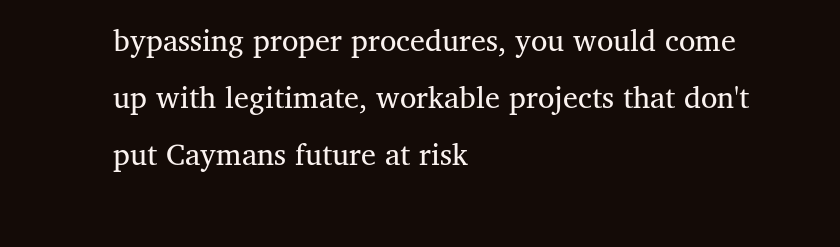bypassing proper procedures, you would come up with legitimate, workable projects that don't put Caymans future at risk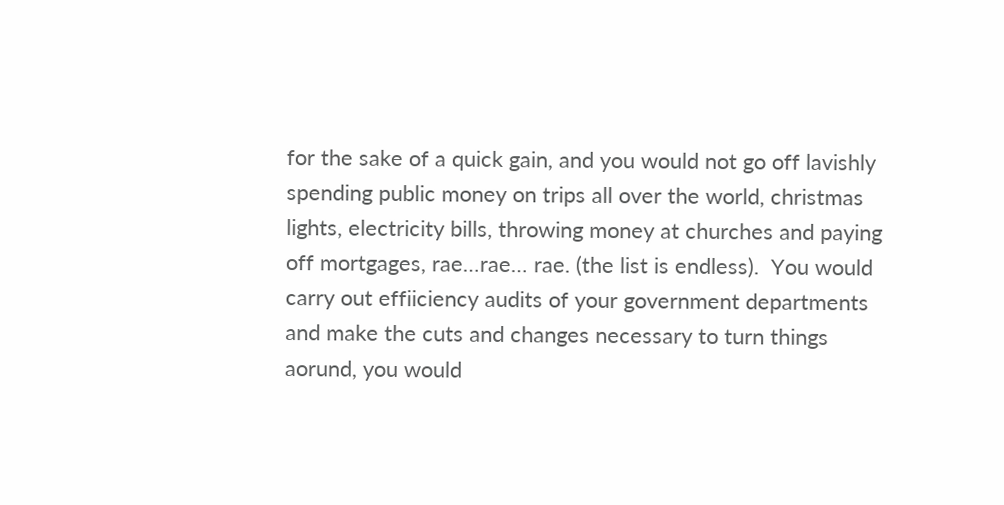for the sake of a quick gain, and you would not go off lavishly spending public money on trips all over the world, christmas lights, electricity bills, throwing money at churches and paying off mortgages, rae…rae… rae. (the list is endless).  You would carry out effiiciency audits of your government departments and make the cuts and changes necessary to turn things aorund, you would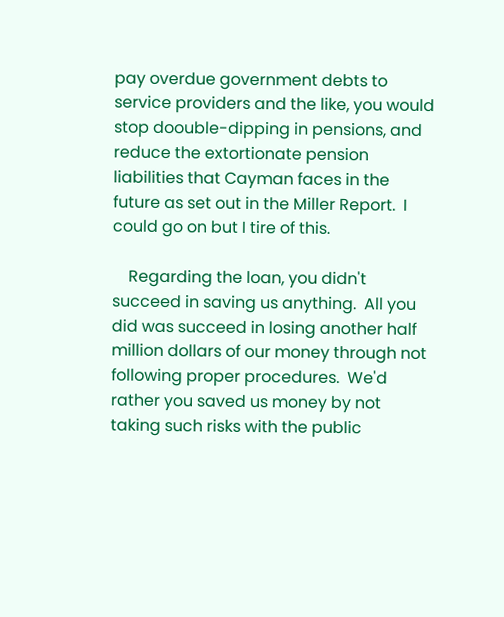pay overdue government debts to service providers and the like, you would stop doouble-dipping in pensions, and reduce the extortionate pension liabilities that Cayman faces in the future as set out in the Miller Report.  I could go on but I tire of this.

    Regarding the loan, you didn't succeed in saving us anything.  All you did was succeed in losing another half million dollars of our money through not following proper procedures.  We'd rather you saved us money by not taking such risks with the public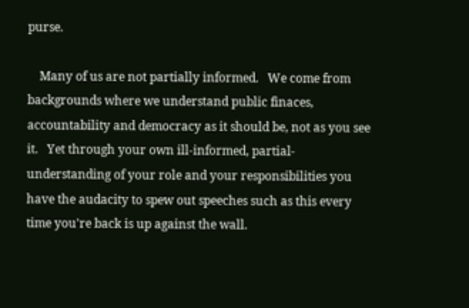purse.

    Many of us are not partially informed.   We come from backgrounds where we understand public finaces, accountability and democracy as it should be, not as you see it.   Yet through your own ill-informed, partial-understanding of your role and your responsibilities you have the audacity to spew out speeches such as this every time you're back is up against the wall.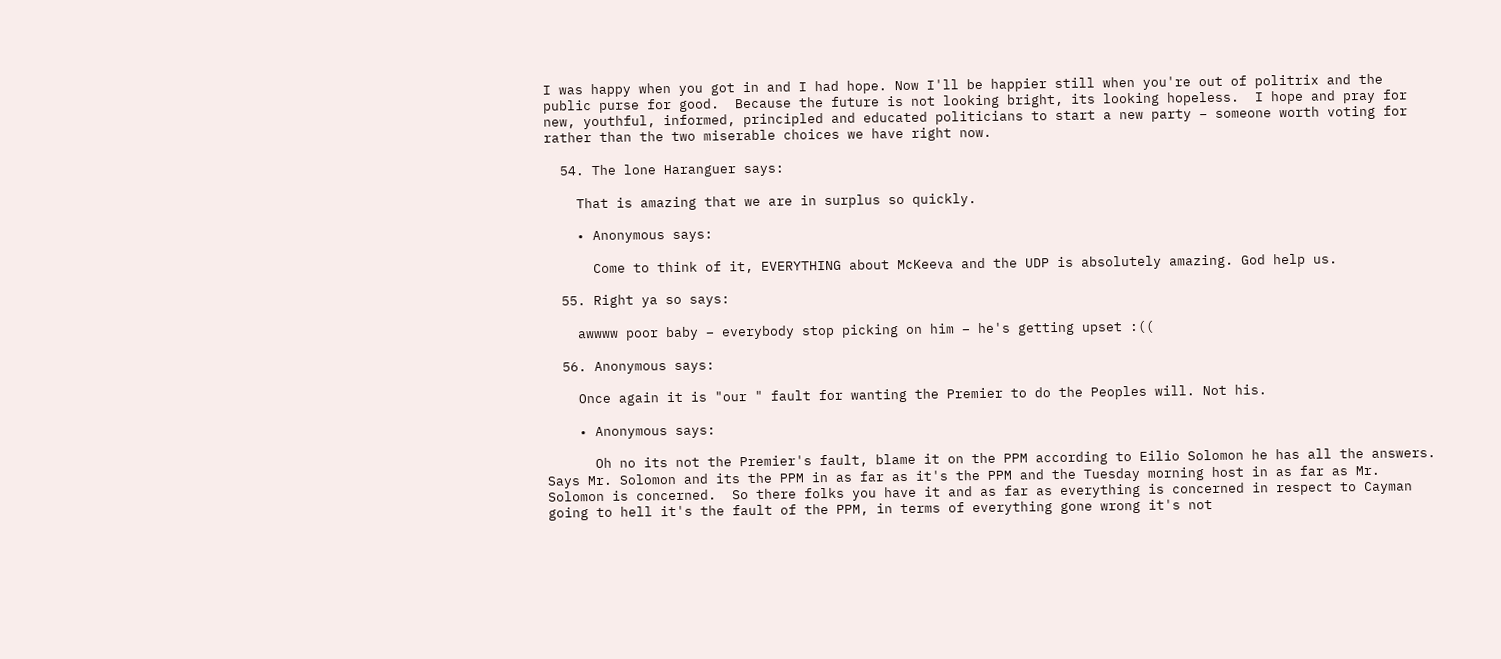I was happy when you got in and I had hope. Now I'll be happier still when you're out of politrix and the public purse for good.  Because the future is not looking bright, its looking hopeless.  I hope and pray for new, youthful, informed, principled and educated politicians to start a new party – someone worth voting for rather than the two miserable choices we have right now.

  54. The lone Haranguer says:

    That is amazing that we are in surplus so quickly.

    • Anonymous says:

      Come to think of it, EVERYTHING about McKeeva and the UDP is absolutely amazing. God help us.

  55. Right ya so says:

    awwww poor baby – everybody stop picking on him – he's getting upset :((

  56. Anonymous says:

    Once again it is "our " fault for wanting the Premier to do the Peoples will. Not his.

    • Anonymous says:

      Oh no its not the Premier's fault, blame it on the PPM according to Eilio Solomon he has all the answers.  Says Mr. Solomon and its the PPM in as far as it's the PPM and the Tuesday morning host in as far as Mr. Solomon is concerned.  So there folks you have it and as far as everything is concerned in respect to Cayman going to hell it's the fault of the PPM, in terms of everything gone wrong it's not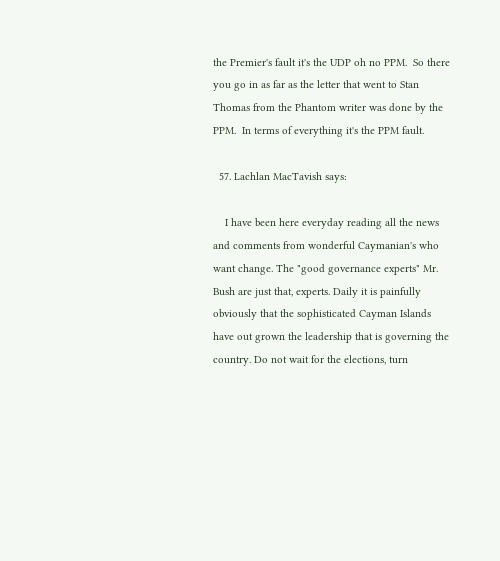the Premier's fault it's the UDP oh no PPM.  So there you go in as far as the letter that went to Stan Thomas from the Phantom writer was done by the PPM.  In terms of everything it's the PPM fault.

  57. Lachlan MacTavish says:

    I have been here everyday reading all the news and comments from wonderful Caymanian's who want change. The "good governance experts" Mr. Bush are just that, experts. Daily it is painfully obviously that the sophisticated Cayman Islands have out grown the leadership that is governing the country. Do not wait for the elections, turn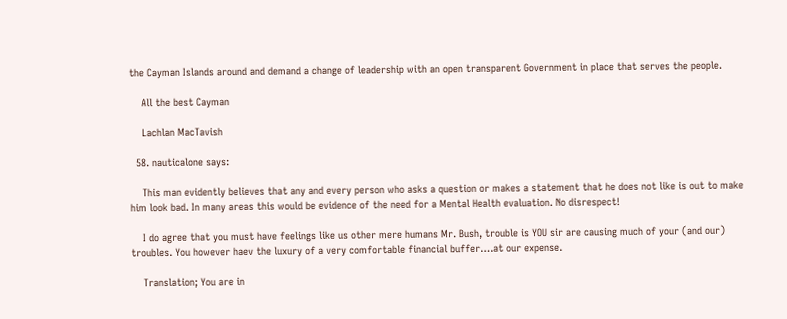the Cayman Islands around and demand a change of leadership with an open transparent Government in place that serves the people.

    All the best Cayman

    Lachlan MacTavish

  58. nauticalone says:

    This man evidently believes that any and every person who asks a question or makes a statement that he does not like is out to make him look bad. In many areas this would be evidence of the need for a Mental Health evaluation. No disrespect!

    I do agree that you must have feelings like us other mere humans Mr. Bush, trouble is YOU sir are causing much of your (and our) troubles. You however haev the luxury of a very comfortable financial buffer….at our expense.

    Translation; You are in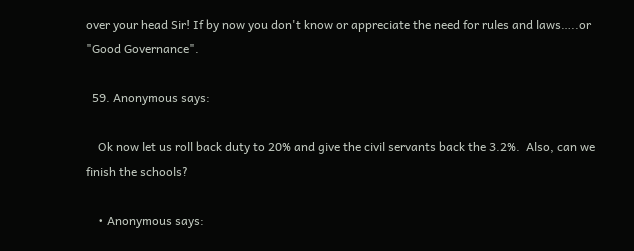over your head Sir! If by now you don't know or appreciate the need for rules and laws…..or "Good Governance".

  59. Anonymous says:

    Ok now let us roll back duty to 20% and give the civil servants back the 3.2%.  Also, can we finish the schools?

    • Anonymous says: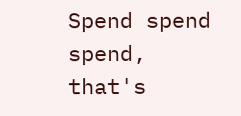Spend spend spend, that's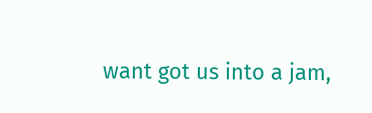want got us into a jam,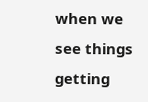when we see things getting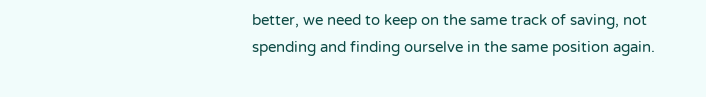better, we need to keep on the same track of saving, not spending and finding ourselve in the same position again.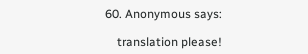60. Anonymous says:

    translation please!